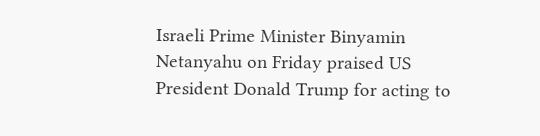Israeli Prime Minister Binyamin Netanyahu on Friday praised US President Donald Trump for acting to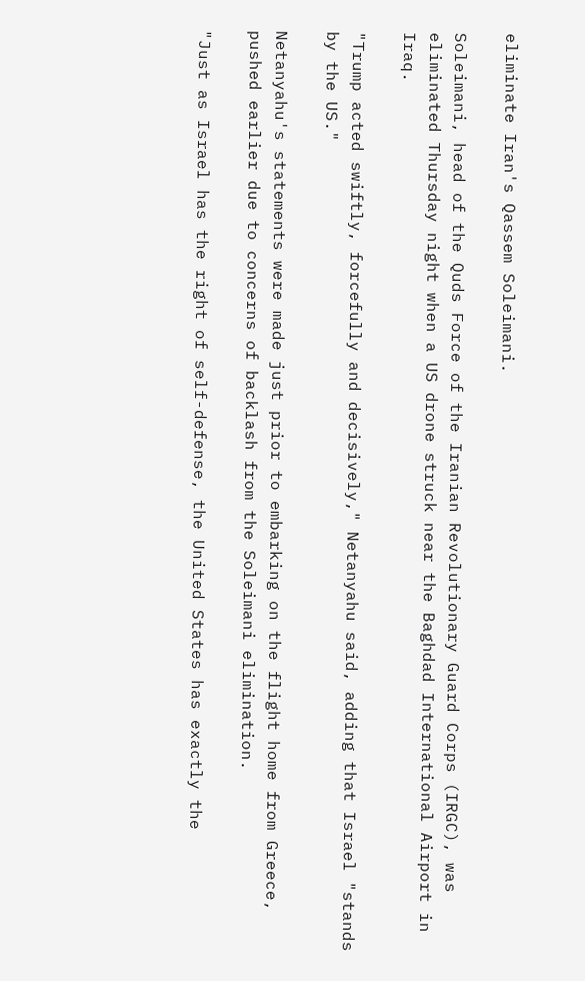eliminate Iran's Qassem Soleimani.

Soleimani, head of the Quds Force of the Iranian Revolutionary Guard Corps (IRGC), was eliminated Thursday night when a US drone struck near the Baghdad International Airport in Iraq.

"Trump acted swiftly, forcefully and decisively," Netanyahu said, adding that Israel "stands by the US."

Netanyahu's statements were made just prior to embarking on the flight home from Greece, pushed earlier due to concerns of backlash from the Soleimani elimination.

"Just as Israel has the right of self-defense, the United States has exactly the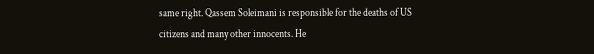same right. Qassem Soleimani is responsible for the deaths of US citizens and many other innocents. He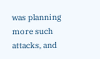was planning more such attacks, and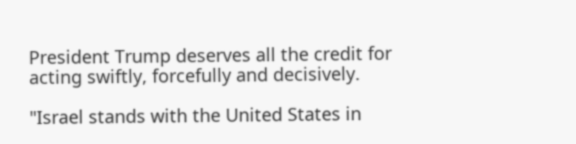President Trump deserves all the credit for acting swiftly, forcefully and decisively.

"Israel stands with the United States in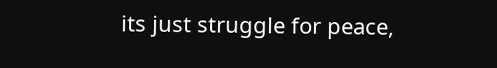its just struggle for peace,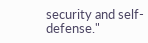security and self-defense."